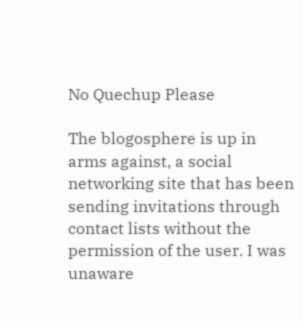No Quechup Please

The blogosphere is up in arms against, a social networking site that has been sending invitations through contact lists without the permission of the user. I was unaware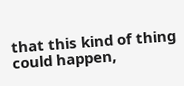that this kind of thing could happen,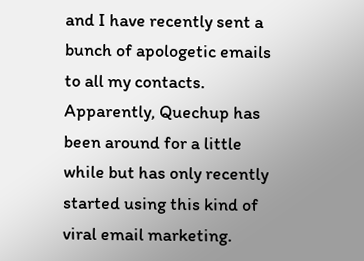and I have recently sent a bunch of apologetic emails to all my contacts. Apparently, Quechup has been around for a little while but has only recently started using this kind of viral email marketing.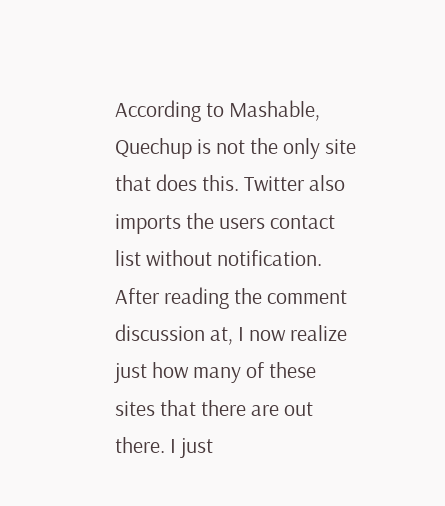According to Mashable, Quechup is not the only site that does this. Twitter also imports the users contact list without notification. After reading the comment discussion at, I now realize just how many of these sites that there are out there. I just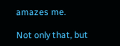amazes me.

Not only that, but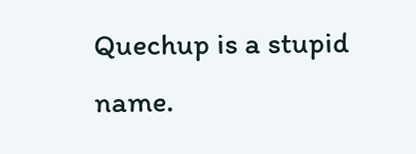Quechup is a stupid name.